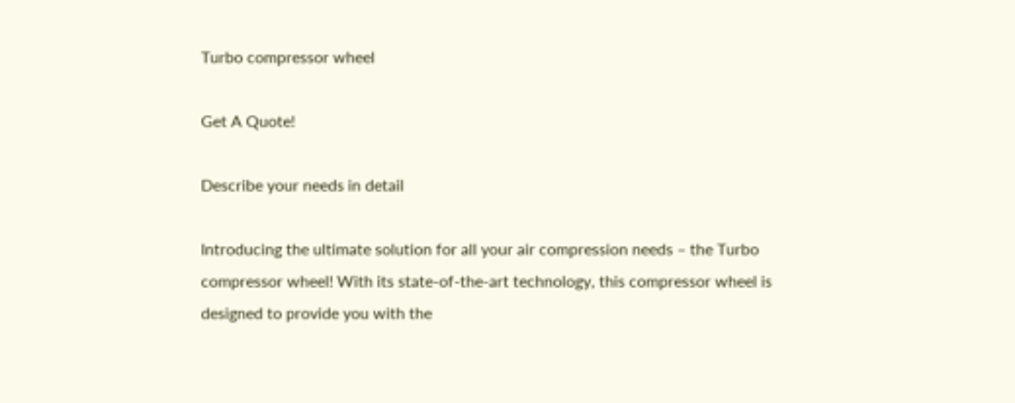Turbo compressor wheel

Get A Quote!

Describe your needs in detail

Introducing the ultimate solution for all your air compression needs – the Turbo compressor wheel! With its state-of-the-art technology, this compressor wheel is designed to provide you with the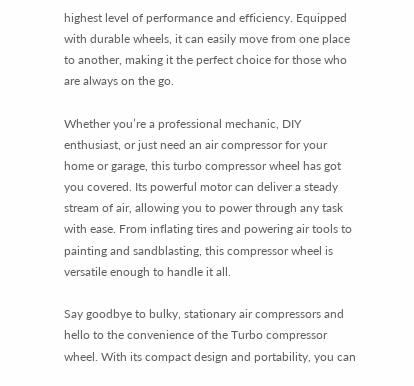highest level of performance and efficiency. Equipped with durable wheels, it can easily move from one place to another, making it the perfect choice for those who are always on the go.

Whether you’re a professional mechanic, DIY enthusiast, or just need an air compressor for your home or garage, this turbo compressor wheel has got you covered. Its powerful motor can deliver a steady stream of air, allowing you to power through any task with ease. From inflating tires and powering air tools to painting and sandblasting, this compressor wheel is versatile enough to handle it all.

Say goodbye to bulky, stationary air compressors and hello to the convenience of the Turbo compressor wheel. With its compact design and portability, you can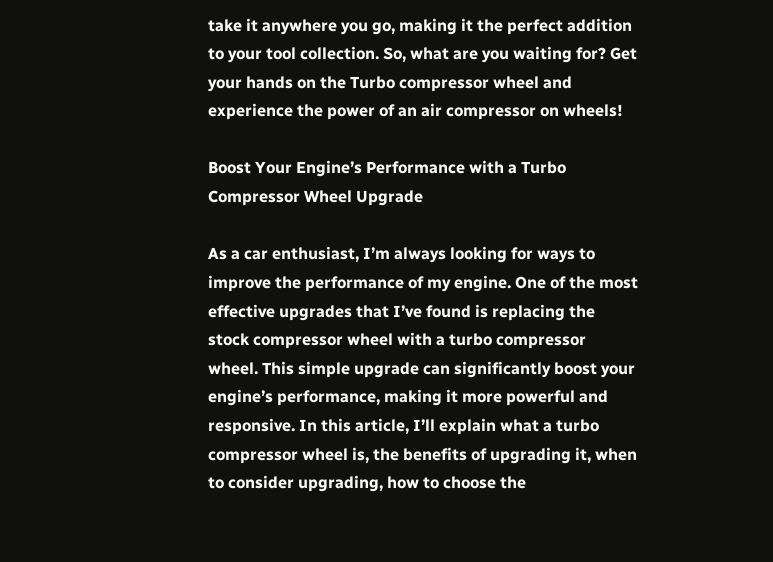take it anywhere you go, making it the perfect addition to your tool collection. So, what are you waiting for? Get your hands on the Turbo compressor wheel and experience the power of an air compressor on wheels!

Boost Your Engine’s Performance with a Turbo Compressor Wheel Upgrade

As a car enthusiast, I’m always looking for ways to improve the performance of my engine. One of the most effective upgrades that I’ve found is replacing the stock compressor wheel with a turbo compressor wheel. This simple upgrade can significantly boost your engine’s performance, making it more powerful and responsive. In this article, I’ll explain what a turbo compressor wheel is, the benefits of upgrading it, when to consider upgrading, how to choose the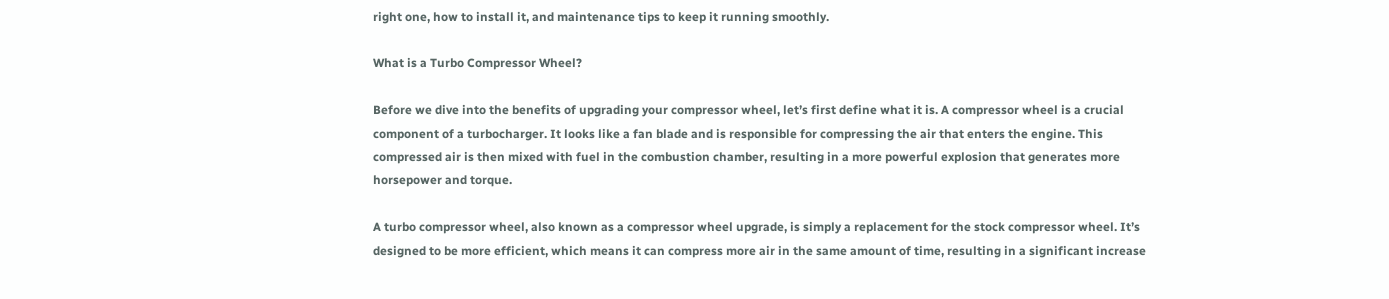right one, how to install it, and maintenance tips to keep it running smoothly.

What is a Turbo Compressor Wheel?

Before we dive into the benefits of upgrading your compressor wheel, let’s first define what it is. A compressor wheel is a crucial component of a turbocharger. It looks like a fan blade and is responsible for compressing the air that enters the engine. This compressed air is then mixed with fuel in the combustion chamber, resulting in a more powerful explosion that generates more horsepower and torque.

A turbo compressor wheel, also known as a compressor wheel upgrade, is simply a replacement for the stock compressor wheel. It’s designed to be more efficient, which means it can compress more air in the same amount of time, resulting in a significant increase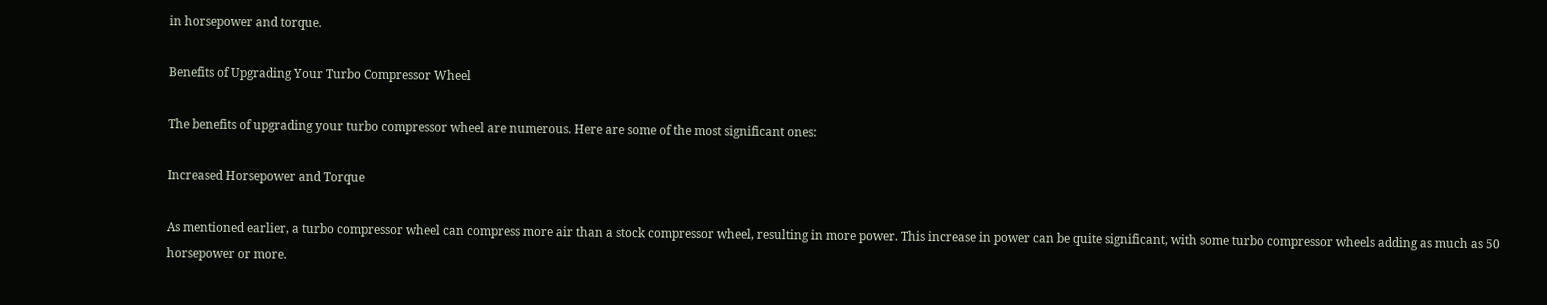in horsepower and torque.

Benefits of Upgrading Your Turbo Compressor Wheel

The benefits of upgrading your turbo compressor wheel are numerous. Here are some of the most significant ones:

Increased Horsepower and Torque

As mentioned earlier, a turbo compressor wheel can compress more air than a stock compressor wheel, resulting in more power. This increase in power can be quite significant, with some turbo compressor wheels adding as much as 50 horsepower or more.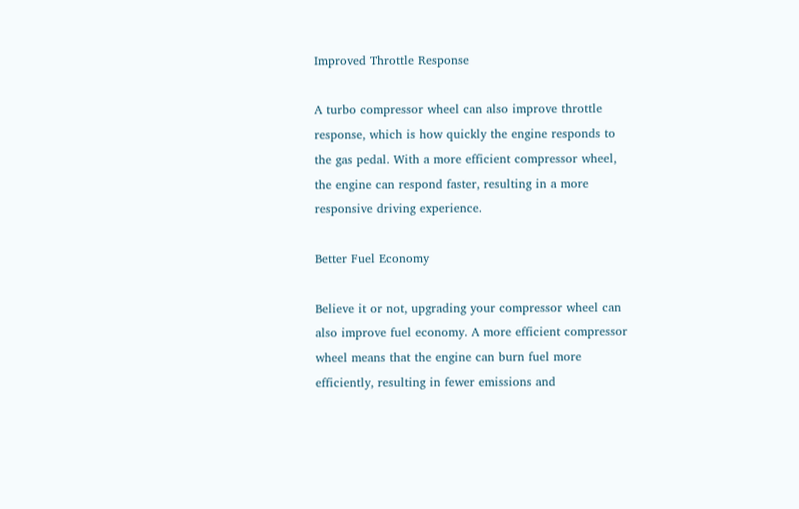Improved Throttle Response

A turbo compressor wheel can also improve throttle response, which is how quickly the engine responds to the gas pedal. With a more efficient compressor wheel, the engine can respond faster, resulting in a more responsive driving experience.

Better Fuel Economy

Believe it or not, upgrading your compressor wheel can also improve fuel economy. A more efficient compressor wheel means that the engine can burn fuel more efficiently, resulting in fewer emissions and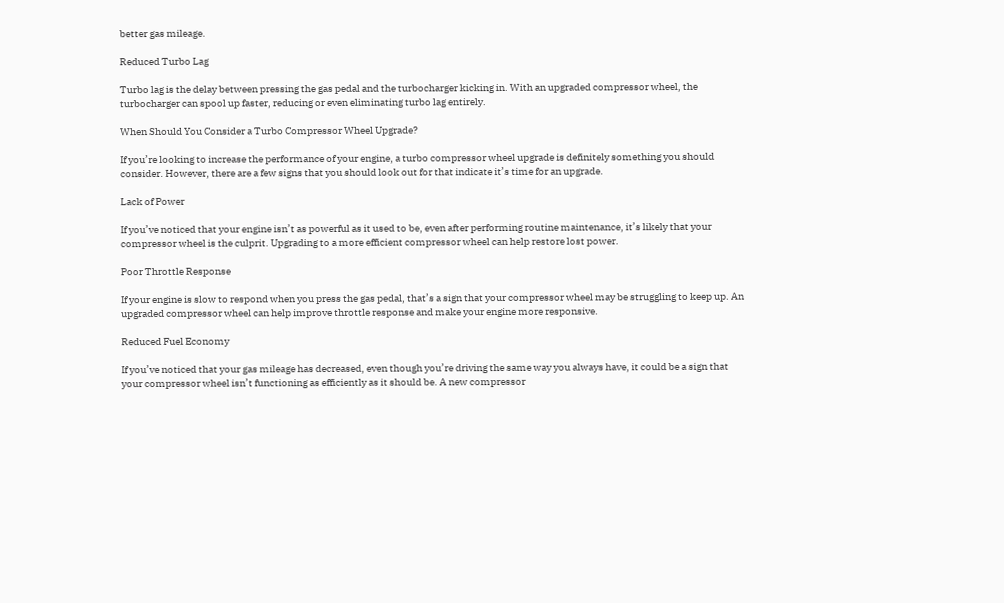better gas mileage.

Reduced Turbo Lag

Turbo lag is the delay between pressing the gas pedal and the turbocharger kicking in. With an upgraded compressor wheel, the turbocharger can spool up faster, reducing or even eliminating turbo lag entirely.

When Should You Consider a Turbo Compressor Wheel Upgrade?

If you’re looking to increase the performance of your engine, a turbo compressor wheel upgrade is definitely something you should consider. However, there are a few signs that you should look out for that indicate it’s time for an upgrade.

Lack of Power

If you’ve noticed that your engine isn’t as powerful as it used to be, even after performing routine maintenance, it’s likely that your compressor wheel is the culprit. Upgrading to a more efficient compressor wheel can help restore lost power.

Poor Throttle Response

If your engine is slow to respond when you press the gas pedal, that’s a sign that your compressor wheel may be struggling to keep up. An upgraded compressor wheel can help improve throttle response and make your engine more responsive.

Reduced Fuel Economy

If you’ve noticed that your gas mileage has decreased, even though you’re driving the same way you always have, it could be a sign that your compressor wheel isn’t functioning as efficiently as it should be. A new compressor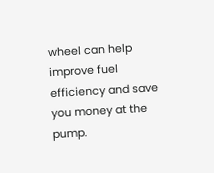wheel can help improve fuel efficiency and save you money at the pump.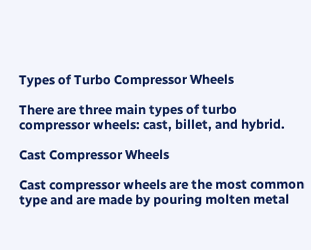Types of Turbo Compressor Wheels

There are three main types of turbo compressor wheels: cast, billet, and hybrid.

Cast Compressor Wheels

Cast compressor wheels are the most common type and are made by pouring molten metal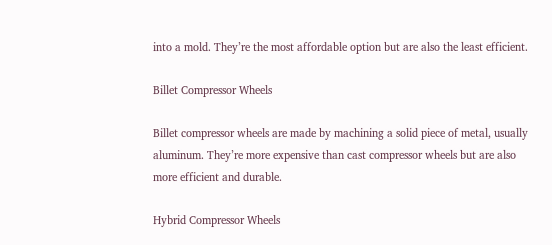into a mold. They’re the most affordable option but are also the least efficient.

Billet Compressor Wheels

Billet compressor wheels are made by machining a solid piece of metal, usually aluminum. They’re more expensive than cast compressor wheels but are also more efficient and durable.

Hybrid Compressor Wheels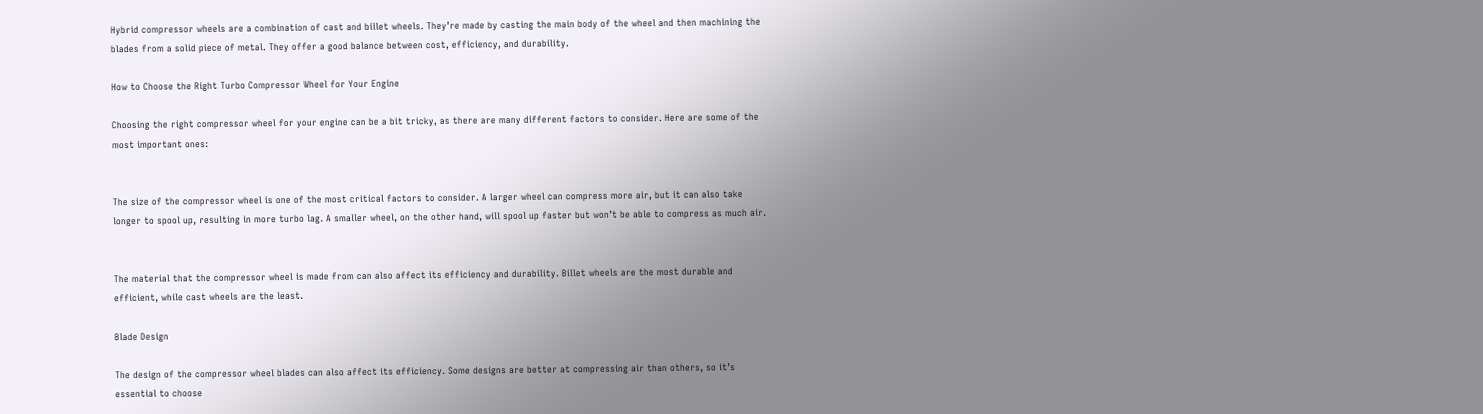Hybrid compressor wheels are a combination of cast and billet wheels. They’re made by casting the main body of the wheel and then machining the blades from a solid piece of metal. They offer a good balance between cost, efficiency, and durability.

How to Choose the Right Turbo Compressor Wheel for Your Engine

Choosing the right compressor wheel for your engine can be a bit tricky, as there are many different factors to consider. Here are some of the most important ones:


The size of the compressor wheel is one of the most critical factors to consider. A larger wheel can compress more air, but it can also take longer to spool up, resulting in more turbo lag. A smaller wheel, on the other hand, will spool up faster but won’t be able to compress as much air.


The material that the compressor wheel is made from can also affect its efficiency and durability. Billet wheels are the most durable and efficient, while cast wheels are the least.

Blade Design

The design of the compressor wheel blades can also affect its efficiency. Some designs are better at compressing air than others, so it’s essential to choose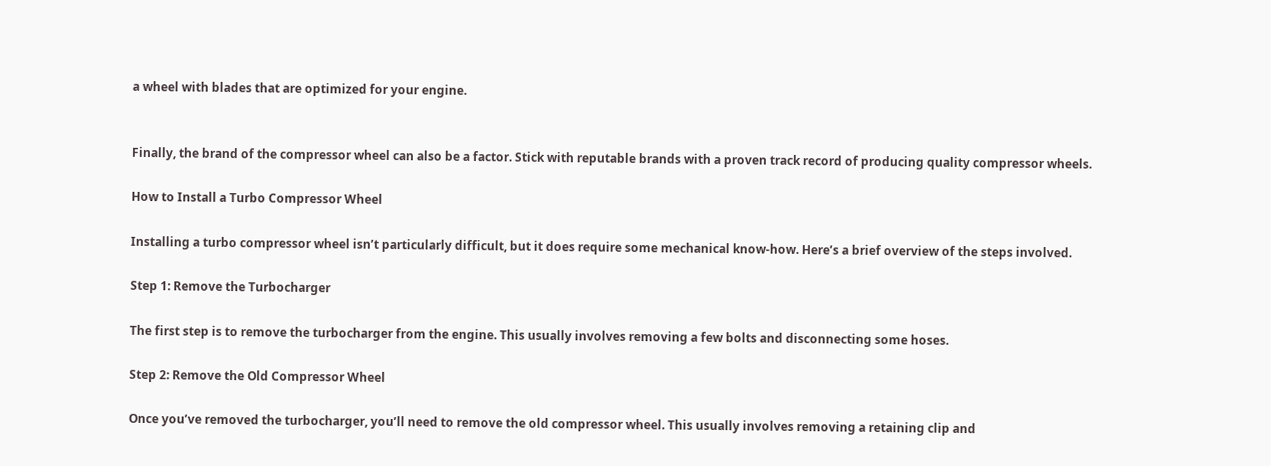a wheel with blades that are optimized for your engine.


Finally, the brand of the compressor wheel can also be a factor. Stick with reputable brands with a proven track record of producing quality compressor wheels.

How to Install a Turbo Compressor Wheel

Installing a turbo compressor wheel isn’t particularly difficult, but it does require some mechanical know-how. Here’s a brief overview of the steps involved.

Step 1: Remove the Turbocharger

The first step is to remove the turbocharger from the engine. This usually involves removing a few bolts and disconnecting some hoses.

Step 2: Remove the Old Compressor Wheel

Once you’ve removed the turbocharger, you’ll need to remove the old compressor wheel. This usually involves removing a retaining clip and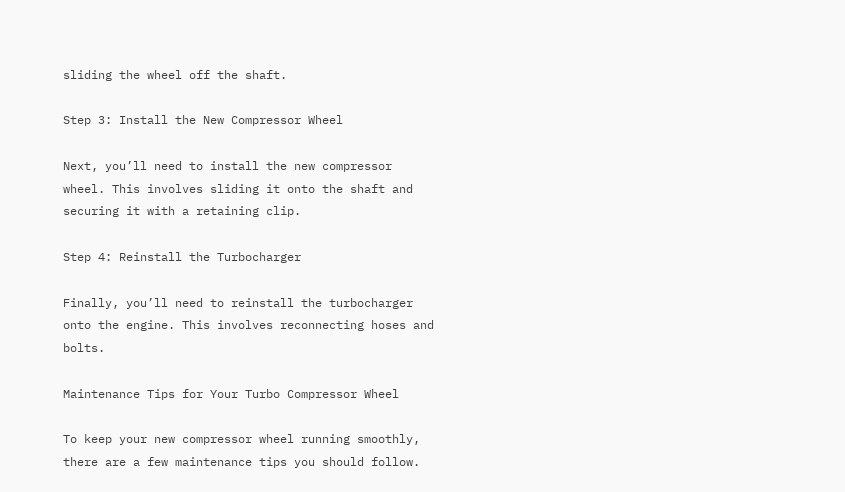sliding the wheel off the shaft.

Step 3: Install the New Compressor Wheel

Next, you’ll need to install the new compressor wheel. This involves sliding it onto the shaft and securing it with a retaining clip.

Step 4: Reinstall the Turbocharger

Finally, you’ll need to reinstall the turbocharger onto the engine. This involves reconnecting hoses and bolts.

Maintenance Tips for Your Turbo Compressor Wheel

To keep your new compressor wheel running smoothly, there are a few maintenance tips you should follow.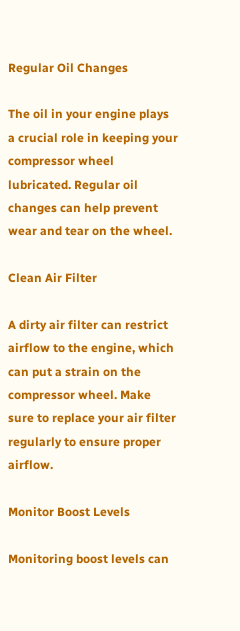Regular Oil Changes

The oil in your engine plays a crucial role in keeping your compressor wheel lubricated. Regular oil changes can help prevent wear and tear on the wheel.

Clean Air Filter

A dirty air filter can restrict airflow to the engine, which can put a strain on the compressor wheel. Make sure to replace your air filter regularly to ensure proper airflow.

Monitor Boost Levels

Monitoring boost levels can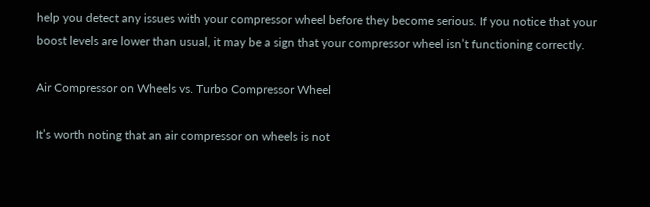help you detect any issues with your compressor wheel before they become serious. If you notice that your boost levels are lower than usual, it may be a sign that your compressor wheel isn’t functioning correctly.

Air Compressor on Wheels vs. Turbo Compressor Wheel

It’s worth noting that an air compressor on wheels is not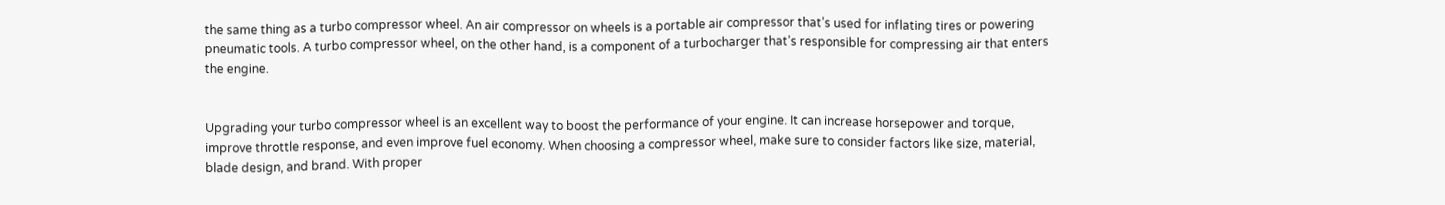the same thing as a turbo compressor wheel. An air compressor on wheels is a portable air compressor that’s used for inflating tires or powering pneumatic tools. A turbo compressor wheel, on the other hand, is a component of a turbocharger that’s responsible for compressing air that enters the engine.


Upgrading your turbo compressor wheel is an excellent way to boost the performance of your engine. It can increase horsepower and torque, improve throttle response, and even improve fuel economy. When choosing a compressor wheel, make sure to consider factors like size, material, blade design, and brand. With proper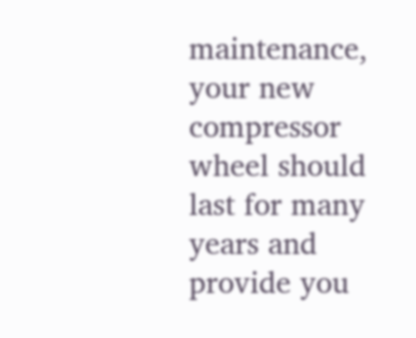maintenance, your new compressor wheel should last for many years and provide you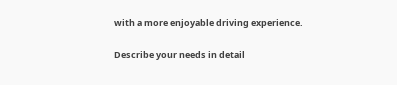with a more enjoyable driving experience.

Describe your needs in detail